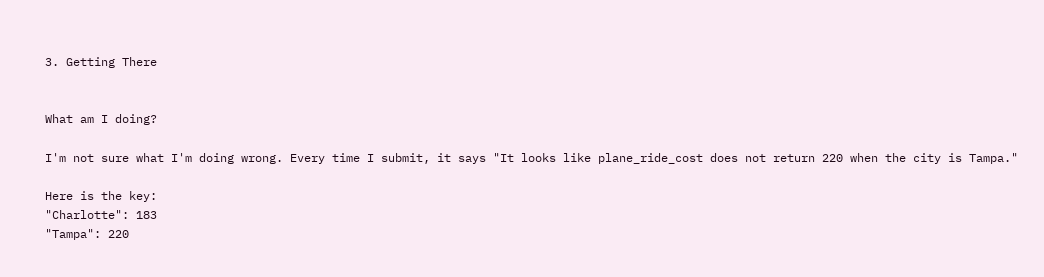3. Getting There


What am I doing?

I'm not sure what I'm doing wrong. Every time I submit, it says "It looks like plane_ride_cost does not return 220 when the city is Tampa."

Here is the key:
"Charlotte": 183
"Tampa": 220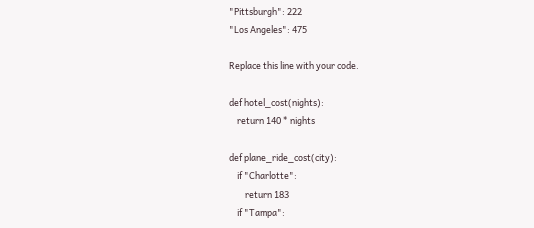"Pittsburgh": 222
"Los Angeles": 475

Replace this line with your code.

def hotel_cost(nights):
    return 140 * nights

def plane_ride_cost(city):
    if "Charlotte":
        return 183
    if "Tampa":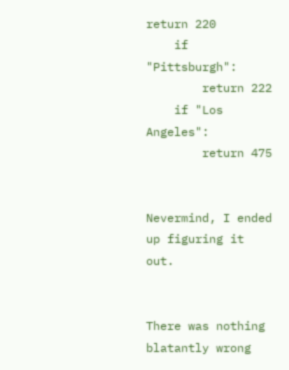return 220
    if "Pittsburgh":
        return 222
    if "Los Angeles":
        return 475


Nevermind, I ended up figuring it out.


There was nothing blatantly wrong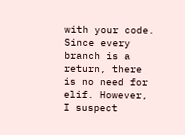with your code. Since every branch is a return, there is no need for elif. However, I suspect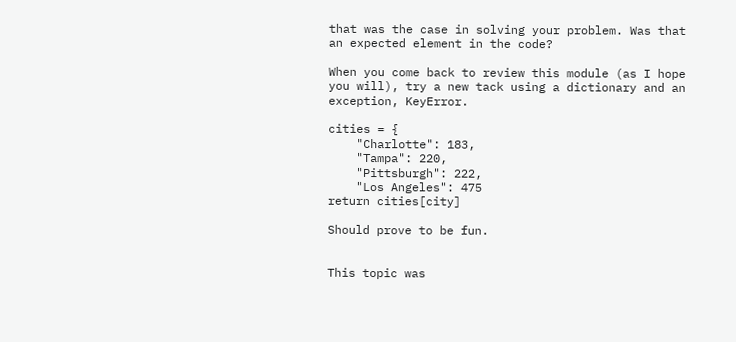that was the case in solving your problem. Was that an expected element in the code?

When you come back to review this module (as I hope you will), try a new tack using a dictionary and an exception, KeyError.

cities = {
    "Charlotte": 183,
    "Tampa": 220,
    "Pittsburgh": 222,
    "Los Angeles": 475
return cities[city]

Should prove to be fun.


This topic was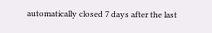automatically closed 7 days after the last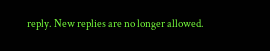reply. New replies are no longer allowed.